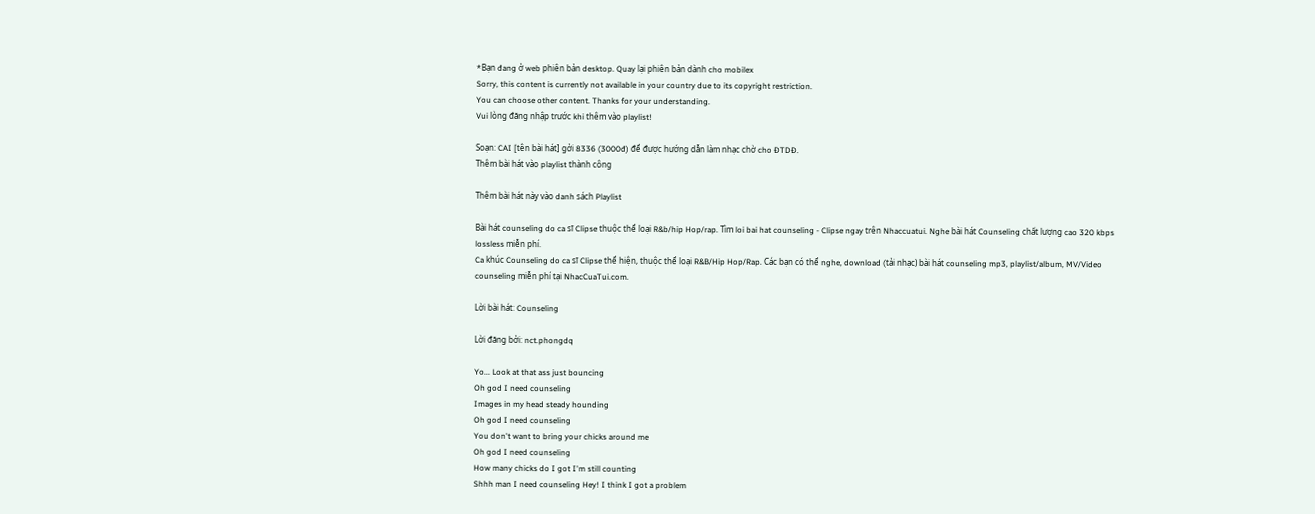*Bạn đang ở web phiên bản desktop. Quay lại phiên bản dành cho mobilex
Sorry, this content is currently not available in your country due to its copyright restriction.
You can choose other content. Thanks for your understanding.
Vui lòng đăng nhập trước khi thêm vào playlist!

Soạn: CAI [tên bài hát] gởi 8336 (3000đ) để được hướng dẫn làm nhạc chờ cho ĐTDĐ.
Thêm bài hát vào playlist thành công

Thêm bài hát này vào danh sách Playlist

Bài hát counseling do ca sĩ Clipse thuộc thể loại R&b/hip Hop/rap. Tìm loi bai hat counseling - Clipse ngay trên Nhaccuatui. Nghe bài hát Counseling chất lượng cao 320 kbps lossless miễn phí.
Ca khúc Counseling do ca sĩ Clipse thể hiện, thuộc thể loại R&B/Hip Hop/Rap. Các bạn có thể nghe, download (tải nhạc) bài hát counseling mp3, playlist/album, MV/Video counseling miễn phí tại NhacCuaTui.com.

Lời bài hát: Counseling

Lời đăng bởi: nct.phongdq

Yo... Look at that ass just bouncing
Oh god I need counseling
Images in my head steady hounding
Oh god I need counseling
You don't want to bring your chicks around me
Oh god I need counseling
How many chicks do I got I'm still counting
Shhh man I need counseling Hey! I think I got a problem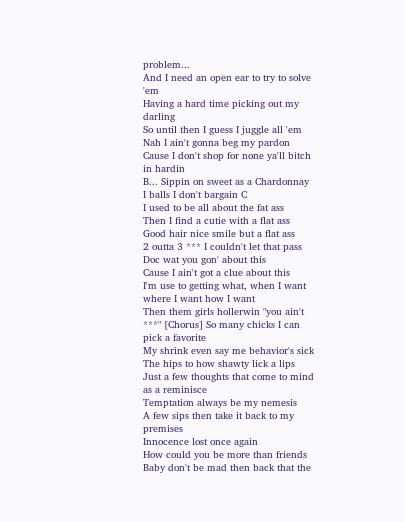problem...
And I need an open ear to try to solve 'em
Having a hard time picking out my darling
So until then I guess I juggle all 'em
Nah I ain't gonna beg my pardon
Cause I don't shop for none ya'll bitch in hardin
B... Sippin on sweet as a Chardonnay
I balls I don't bargain C
I used to be all about the fat ass
Then I find a cutie with a flat ass
Good hair nice smile but a flat ass
2 outta 3 *** I couldn't let that pass
Doc wat you gon' about this
Cause I ain't got a clue about this
I'm use to getting what, when I want where I want how I want
Then them girls hollerwin "you ain't ***" [Chorus] So many chicks I can pick a favorite
My shrink even say me behavior's sick
The hips to how shawty lick a lips
Just a few thoughts that come to mind as a reminisce
Temptation always be my nemesis
A few sips then take it back to my premises
Innocence lost once again
How could you be more than friends
Baby don't be mad then back that the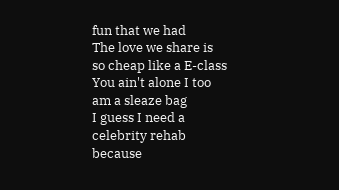fun that we had
The love we share is so cheap like a E-class
You ain't alone I too am a sleaze bag
I guess I need a celebrity rehab because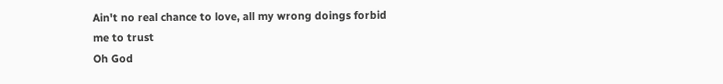Ain't no real chance to love, all my wrong doings forbid me to trust
Oh God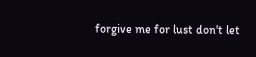forgive me for lust don't let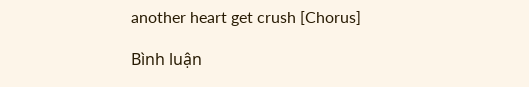another heart get crush [Chorus]

Bình luận